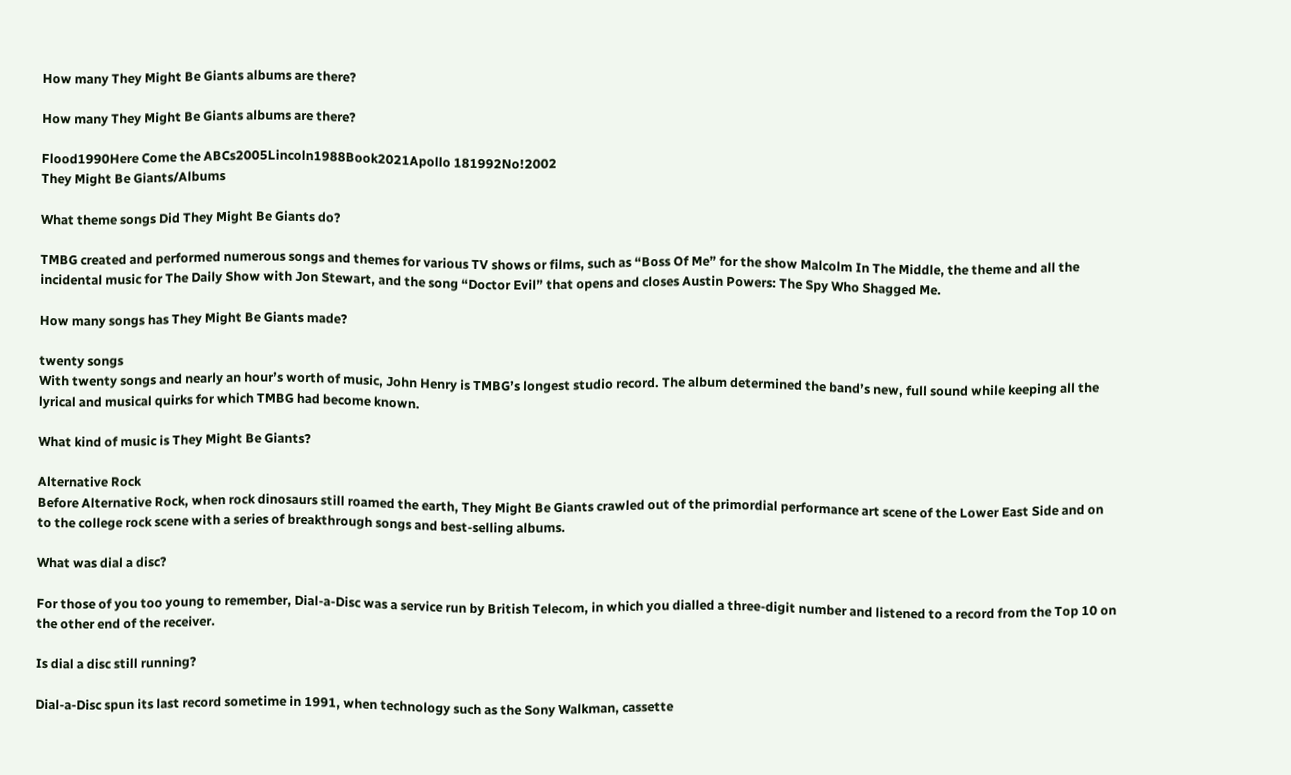How many They Might Be Giants albums are there?

How many They Might Be Giants albums are there?

Flood1990Here Come the ABCs2005Lincoln1988Book2021Apollo 181992No!2002
They Might Be Giants/Albums

What theme songs Did They Might Be Giants do?

TMBG created and performed numerous songs and themes for various TV shows or films, such as “Boss Of Me” for the show Malcolm In The Middle, the theme and all the incidental music for The Daily Show with Jon Stewart, and the song “Doctor Evil” that opens and closes Austin Powers: The Spy Who Shagged Me.

How many songs has They Might Be Giants made?

twenty songs
With twenty songs and nearly an hour’s worth of music, John Henry is TMBG’s longest studio record. The album determined the band’s new, full sound while keeping all the lyrical and musical quirks for which TMBG had become known.

What kind of music is They Might Be Giants?

Alternative Rock
Before Alternative Rock, when rock dinosaurs still roamed the earth, They Might Be Giants crawled out of the primordial performance art scene of the Lower East Side and on to the college rock scene with a series of breakthrough songs and best-selling albums.

What was dial a disc?

For those of you too young to remember, Dial-a-Disc was a service run by British Telecom, in which you dialled a three-digit number and listened to a record from the Top 10 on the other end of the receiver.

Is dial a disc still running?

Dial-a-Disc spun its last record sometime in 1991, when technology such as the Sony Walkman, cassette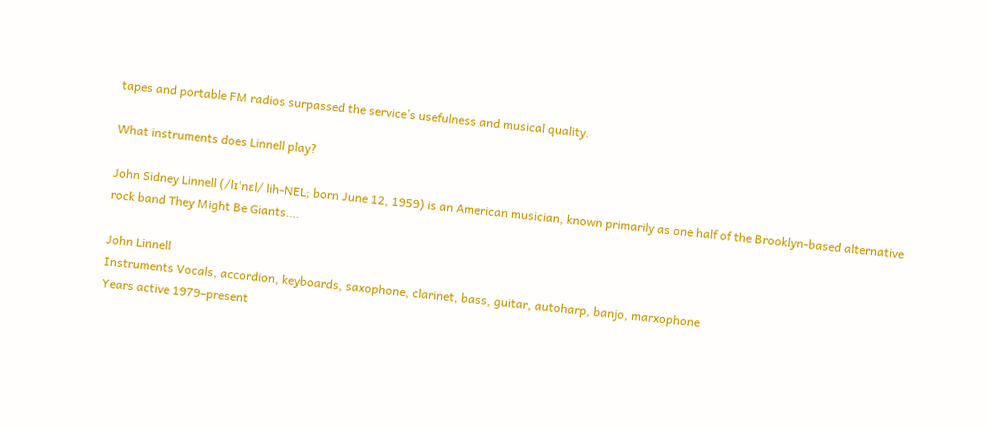tapes and portable FM radios surpassed the service’s usefulness and musical quality.

What instruments does Linnell play?

John Sidney Linnell (/lɪˈnɛl/ lih-NEL; born June 12, 1959) is an American musician, known primarily as one half of the Brooklyn-based alternative rock band They Might Be Giants….

John Linnell
Instruments Vocals, accordion, keyboards, saxophone, clarinet, bass, guitar, autoharp, banjo, marxophone
Years active 1979–present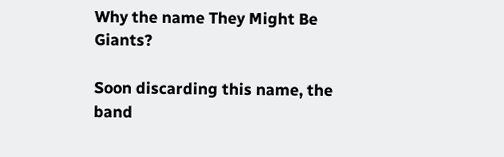Why the name They Might Be Giants?

Soon discarding this name, the band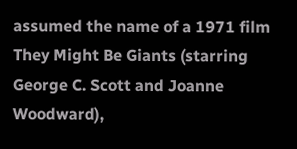assumed the name of a 1971 film They Might Be Giants (starring George C. Scott and Joanne Woodward),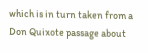which is in turn taken from a Don Quixote passage about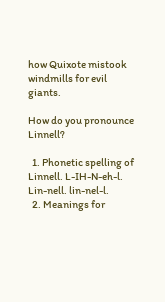how Quixote mistook windmills for evil giants.

How do you pronounce Linnell?

  1. Phonetic spelling of Linnell. L-IH-N-eh-l. Lin-nell. lin-nel-l.
  2. Meanings for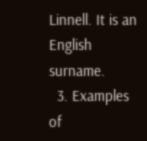Linnell. It is an English surname.
  3. Examples of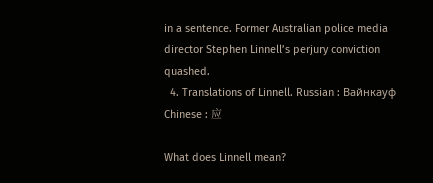in a sentence. Former Australian police media director Stephen Linnell’s perjury conviction quashed.
  4. Translations of Linnell. Russian : Вайнкауф Chinese : 应

What does Linnell mean?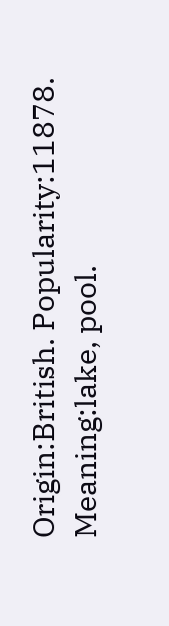Origin:British. Popularity:11878. Meaning:lake, pool.